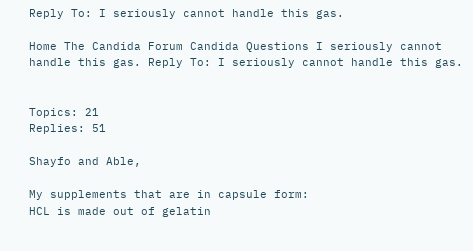Reply To: I seriously cannot handle this gas.

Home The Candida Forum Candida Questions I seriously cannot handle this gas. Reply To: I seriously cannot handle this gas.


Topics: 21
Replies: 51

Shayfo and Able,

My supplements that are in capsule form:
HCL is made out of gelatin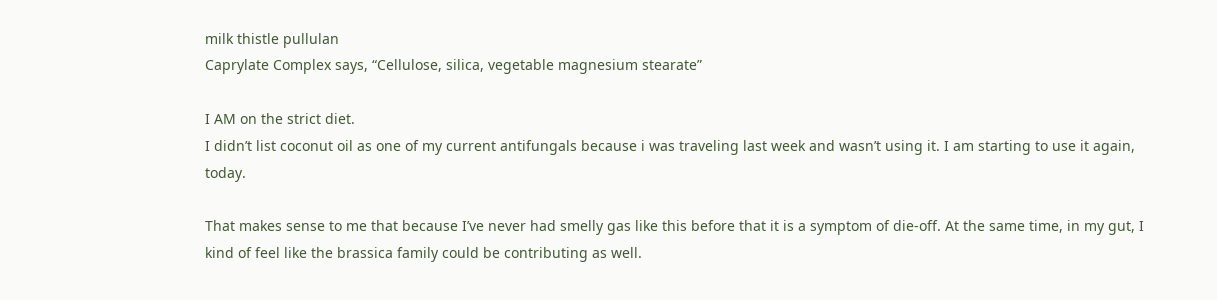milk thistle pullulan
Caprylate Complex says, “Cellulose, silica, vegetable magnesium stearate”

I AM on the strict diet.
I didn’t list coconut oil as one of my current antifungals because i was traveling last week and wasn’t using it. I am starting to use it again, today.

That makes sense to me that because I’ve never had smelly gas like this before that it is a symptom of die-off. At the same time, in my gut, I kind of feel like the brassica family could be contributing as well.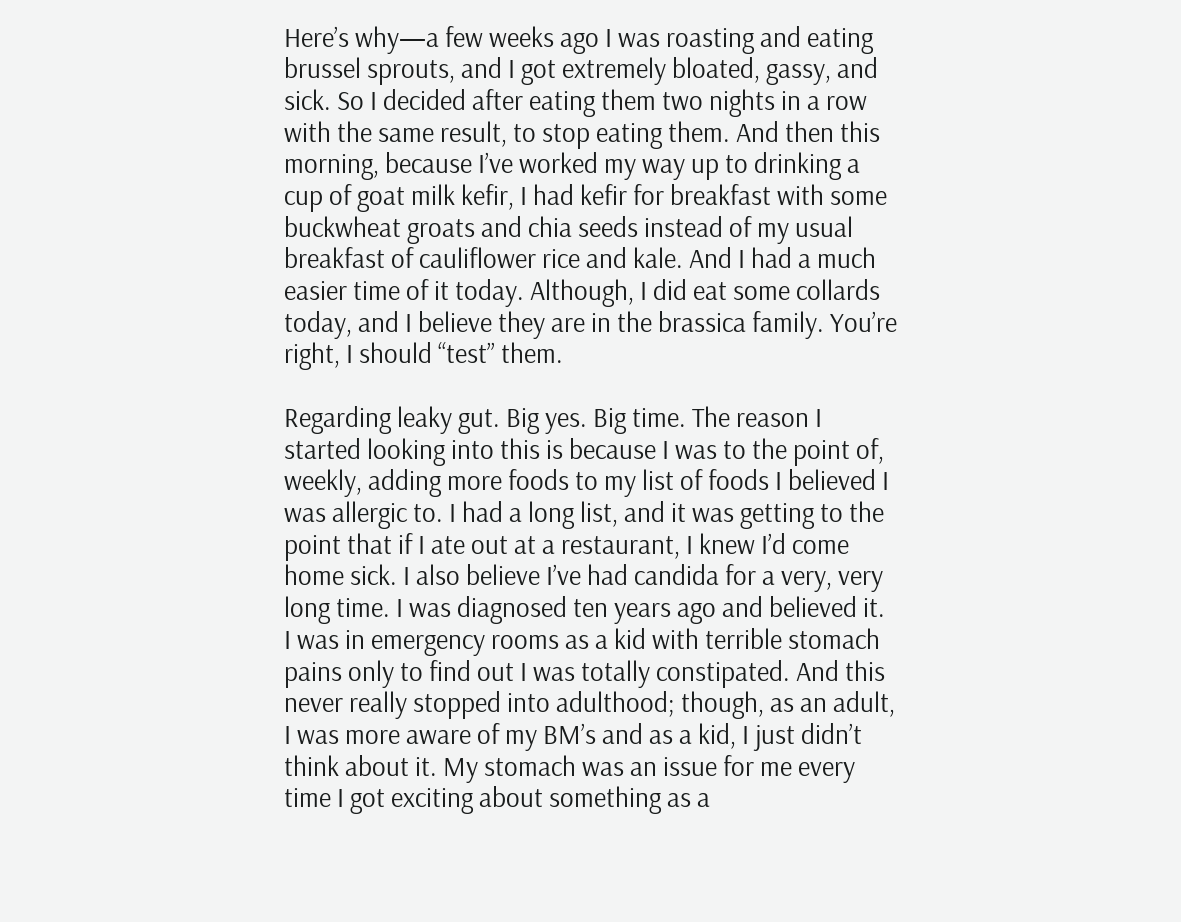Here’s why—a few weeks ago I was roasting and eating brussel sprouts, and I got extremely bloated, gassy, and sick. So I decided after eating them two nights in a row with the same result, to stop eating them. And then this morning, because I’ve worked my way up to drinking a cup of goat milk kefir, I had kefir for breakfast with some buckwheat groats and chia seeds instead of my usual breakfast of cauliflower rice and kale. And I had a much easier time of it today. Although, I did eat some collards today, and I believe they are in the brassica family. You’re right, I should “test” them.

Regarding leaky gut. Big yes. Big time. The reason I started looking into this is because I was to the point of, weekly, adding more foods to my list of foods I believed I was allergic to. I had a long list, and it was getting to the point that if I ate out at a restaurant, I knew I’d come home sick. I also believe I’ve had candida for a very, very long time. I was diagnosed ten years ago and believed it. I was in emergency rooms as a kid with terrible stomach pains only to find out I was totally constipated. And this never really stopped into adulthood; though, as an adult, I was more aware of my BM’s and as a kid, I just didn’t think about it. My stomach was an issue for me every time I got exciting about something as a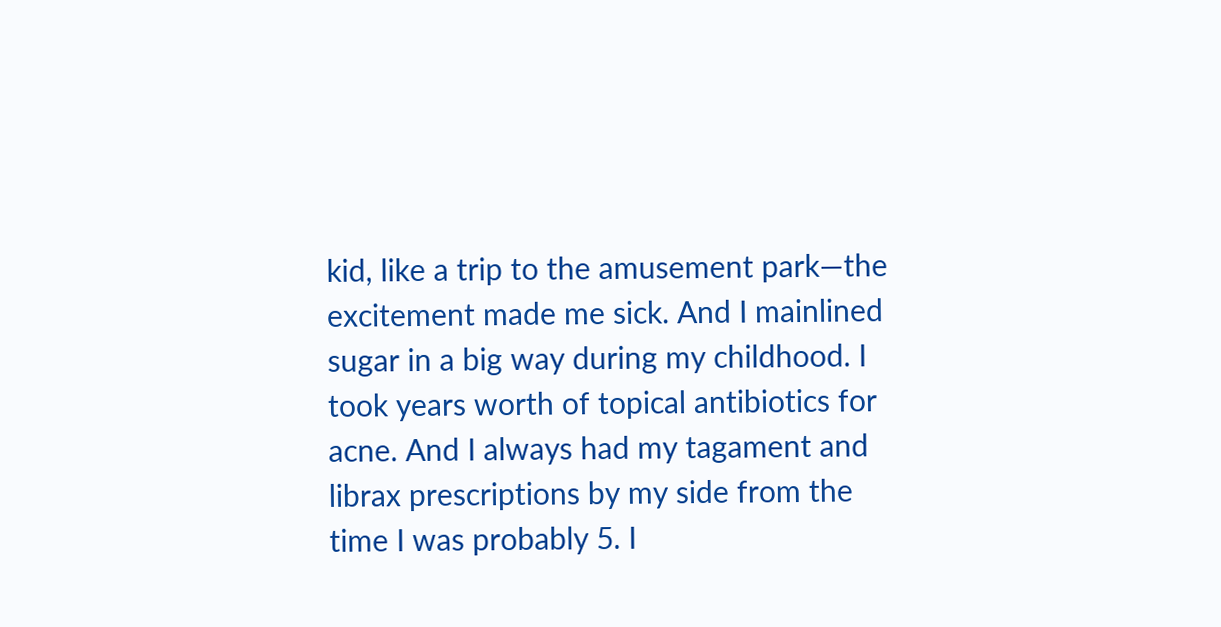kid, like a trip to the amusement park—the excitement made me sick. And I mainlined sugar in a big way during my childhood. I took years worth of topical antibiotics for acne. And I always had my tagament and librax prescriptions by my side from the time I was probably 5. I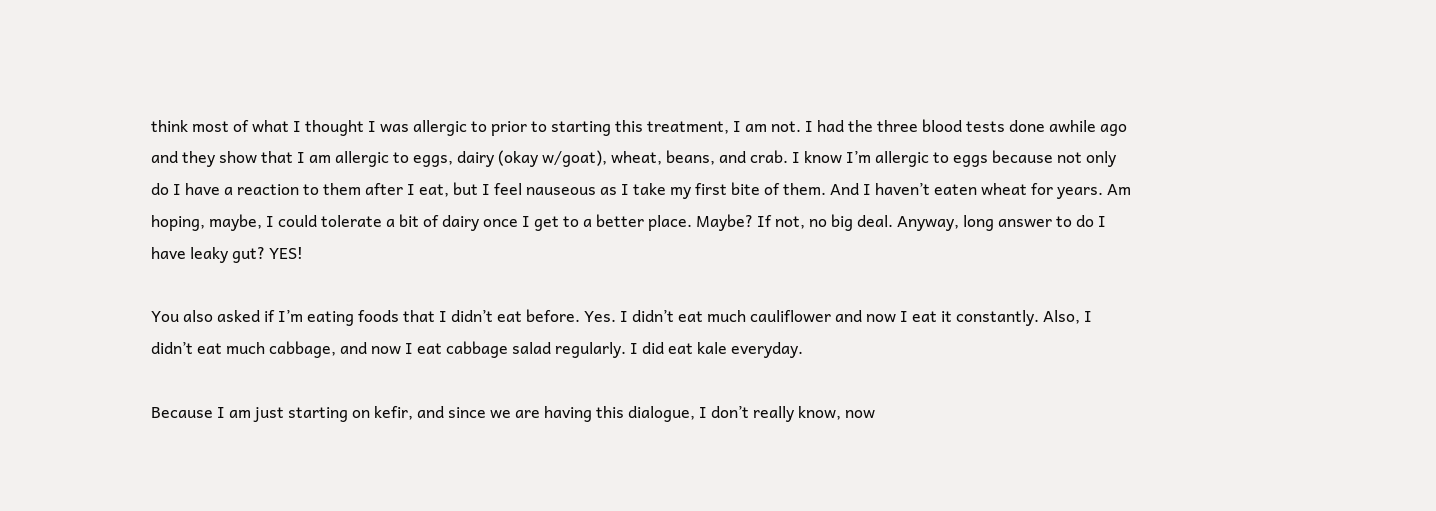think most of what I thought I was allergic to prior to starting this treatment, I am not. I had the three blood tests done awhile ago and they show that I am allergic to eggs, dairy (okay w/goat), wheat, beans, and crab. I know I’m allergic to eggs because not only do I have a reaction to them after I eat, but I feel nauseous as I take my first bite of them. And I haven’t eaten wheat for years. Am hoping, maybe, I could tolerate a bit of dairy once I get to a better place. Maybe? If not, no big deal. Anyway, long answer to do I have leaky gut? YES!

You also asked if I’m eating foods that I didn’t eat before. Yes. I didn’t eat much cauliflower and now I eat it constantly. Also, I didn’t eat much cabbage, and now I eat cabbage salad regularly. I did eat kale everyday.

Because I am just starting on kefir, and since we are having this dialogue, I don’t really know, now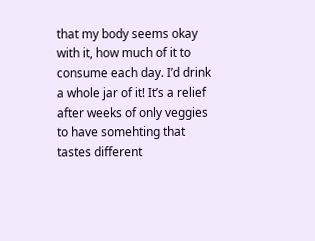that my body seems okay with it, how much of it to consume each day. I’d drink a whole jar of it! It’s a relief after weeks of only veggies to have somehting that tastes different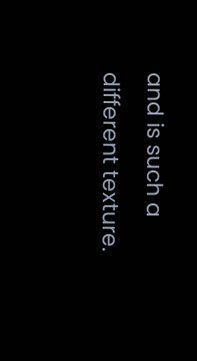and is such a different texture.